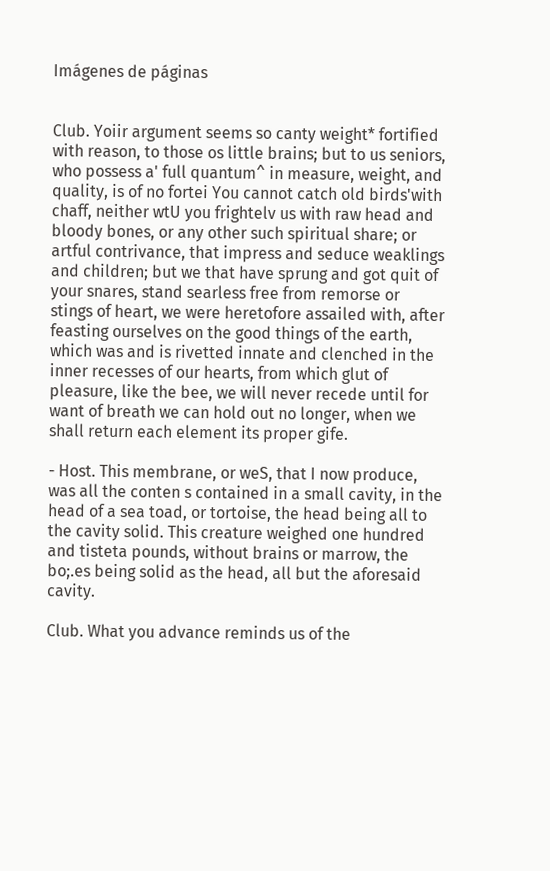Imágenes de páginas


Club. Yoiir argument seems so canty weight* fortified with reason, to those os little brains; but to us seniors, who possess a' full quantum^ in measure, weight, and quality, is of no fortei You cannot catch old birds'with chaff, neither wtU you frightelv us with raw head and bloody bones, or any other such spiritual share; or artful contrivance, that impress and seduce weaklings and children; but we that have sprung and got quit of your snares, stand searless free from remorse or stings of heart, we were heretofore assailed with, after feasting ourselves on the good things of the earth, which was and is rivetted innate and clenched in the inner recesses of our hearts, from which glut of pleasure, like the bee, we will never recede until for want of breath we can hold out no longer, when we shall return each element its proper gife.

- Host. This membrane, or weS, that I now produce, was all the conten s contained in a small cavity, in the head of a sea toad, or tortoise, the head being all to the cavity solid. This creature weighed one hundred and tisteta pounds, without brains or marrow, the bo;.es being solid as the head, all but the aforesaid cavity.

Club. What you advance reminds us of the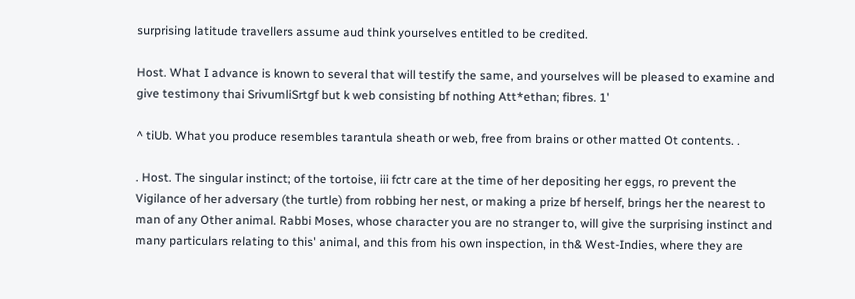surprising latitude travellers assume aud think yourselves entitled to be credited.

Host. What I advance is known to several that will testify the same, and yourselves will be pleased to examine and give testimony thai SrivumliSrtgf but k web consisting bf nothing Att*ethan; fibres. 1'

^ tiUb. What you produce resembles tarantula sheath or web, free from brains or other matted Ot contents. .

. Host. The singular instinct; of the tortoise, iii fctr care at the time of her depositing her eggs, ro prevent the Vigilance of her adversary (the turtle) from robbing her nest, or making a prize bf herself, brings her the nearest to man of any Other animal. Rabbi Moses, whose character you are no stranger to, will give the surprising instinct and many particulars relating to this' animal, and this from his own inspection, in th& West-Indies, where they are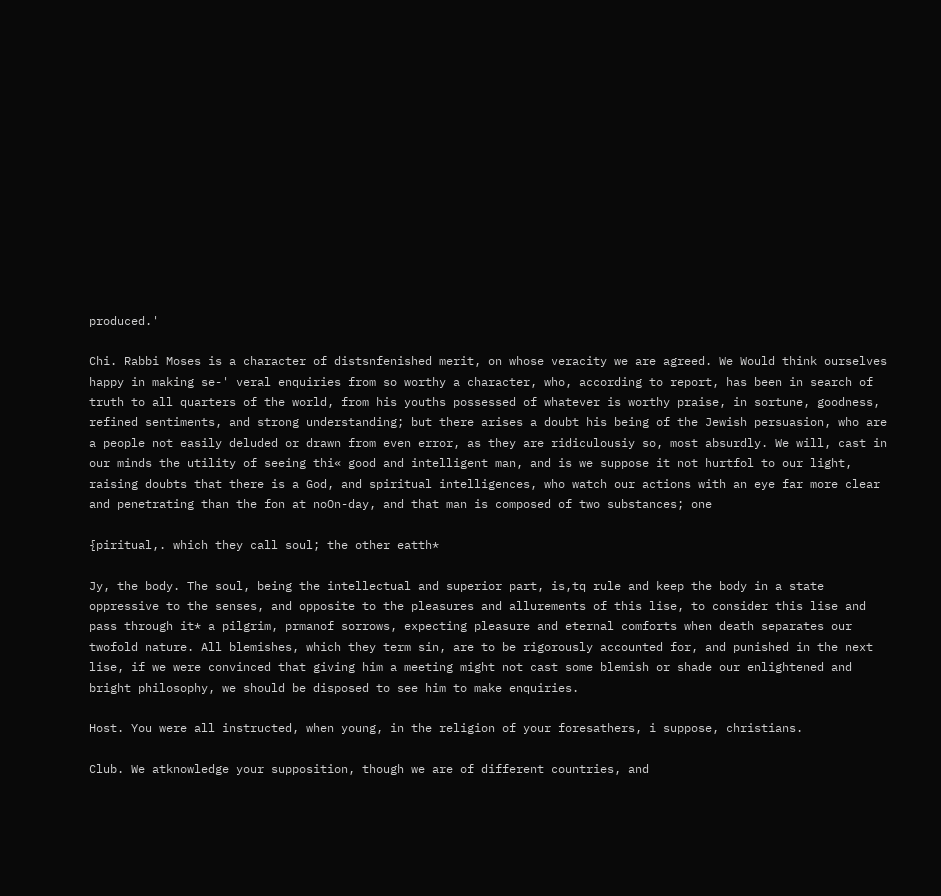produced.'

Chi. Rabbi Moses is a character of distsnfenished merit, on whose veracity we are agreed. We Would think ourselves happy in making se-' veral enquiries from so worthy a character, who, according to report, has been in search of truth to all quarters of the world, from his youths possessed of whatever is worthy praise, in sortune, goodness, refined sentiments, and strong understanding; but there arises a doubt his being of the Jewish persuasion, who are a people not easily deluded or drawn from even error, as they are ridiculousiy so, most absurdly. We will, cast in our minds the utility of seeing thi« good and intelligent man, and is we suppose it not hurtfol to our light, raising doubts that there is a God, and spiritual intelligences, who watch our actions with an eye far more clear and penetrating than the fon at noOn-day, and that man is composed of two substances; one

{piritual,. which they call soul; the other eatth*

Jy, the body. The soul, being the intellectual and superior part, is,tq rule and keep the body in a state oppressive to the senses, and opposite to the pleasures and allurements of this lise, to consider this lise and pass through it* a pilgrim, prmanof sorrows, expecting pleasure and eternal comforts when death separates our twofold nature. All blemishes, which they term sin, are to be rigorously accounted for, and punished in the next lise, if we were convinced that giving him a meeting might not cast some blemish or shade our enlightened and bright philosophy, we should be disposed to see him to make enquiries.

Host. You were all instructed, when young, in the religion of your foresathers, i suppose, christians.

Club. We atknowledge your supposition, though we are of different countries, and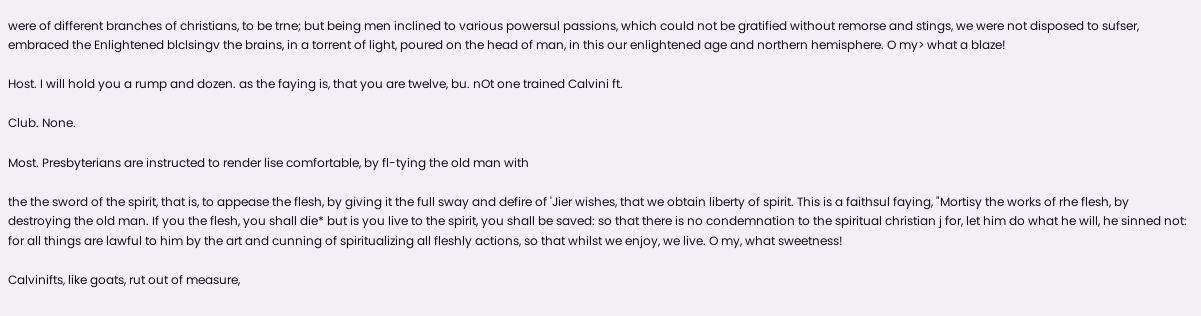were of different branches of christians, to be trne; but being men inclined to various powersul passions, which could not be gratified without remorse and stings, we were not disposed to sufser, embraced the Enlightened blclsingv the brains, in a torrent of light, poured on the head of man, in this our enlightened age and northern hemisphere. O my> what a blaze!

Host. I will hold you a rump and dozen. as the faying is, that you are twelve, bu. nOt one trained Calvini ft.

Club. None.

Most. Presbyterians are instructed to render lise comfortable, by fl-tying the old man with

the the sword of the spirit, that is, to appease the flesh, by giving it the full sway and defire of 'Jier wishes, that we obtain liberty of spirit. This is a faithsul faying, "Mortisy the works of rhe flesh, by destroying the old man. If you the flesh, you shall die* but is you live to the spirit, you shall be saved: so that there is no condemnation to the spiritual christian j for, let him do what he will, he sinned not: for all things are lawful to him by the art and cunning of spiritualizing all fleshly actions, so that whilst we enjoy, we live. O my, what sweetness!

Calvinifts, like goats, rut out of measure,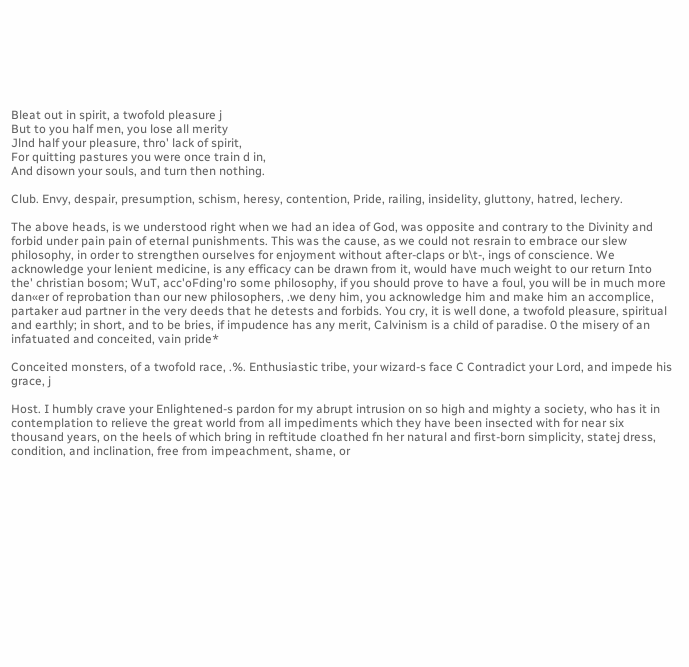Bleat out in spirit, a twofold pleasure j
But to you half men, you lose all merity
Jlnd half your pleasure, thro' lack of spirit,
For quitting pastures you were once train d in,
And disown your souls, and turn then nothing.

Club. Envy, despair, presumption, schism, heresy, contention, Pride, railing, insidelity, gluttony, hatred, lechery.

The above heads, is we understood right when we had an idea of God, was opposite and contrary to the Divinity and forbid under pain pain of eternal punishments. This was the cause, as we could not resrain to embrace our slew philosophy, in order to strengthen ourselves for enjoyment without after-claps or b\t-, ings of conscience. We acknowledge your lenient medicine, is any efficacy can be drawn from it, would have much weight to our return Into the' christian bosom; WuT, acc'oFding'ro some philosophy, if you should prove to have a foul, you will be in much more dan«er of reprobation than our new philosophers, .we deny him, you acknowledge him and make him an accomplice, partaker aud partner in the very deeds that he detests and forbids. You cry, it is well done, a twofold pleasure, spiritual and earthly; in short, and to be bries, if impudence has any merit, Calvinism is a child of paradise. 0 the misery of an infatuated and conceited, vain pride*

Conceited monsters, of a twofold race, .%. Enthusiastic tribe, your wizard-s face C Contradict your Lord, and impede his grace, j

Host. I humbly crave your Enlightened-s pardon for my abrupt intrusion on so high and mighty a society, who has it in contemplation to relieve the great world from all impediments which they have been insected with for near six thousand years, on the heels of which bring in reftitude cloathed fn her natural and first-born simplicity, statej dress, condition, and inclination, free from impeachment, shame, or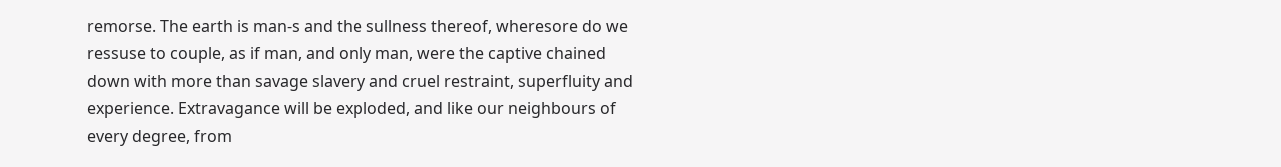remorse. The earth is man-s and the sullness thereof, wheresore do we ressuse to couple, as if man, and only man, were the captive chained down with more than savage slavery and cruel restraint, superfluity and experience. Extravagance will be exploded, and like our neighbours of every degree, from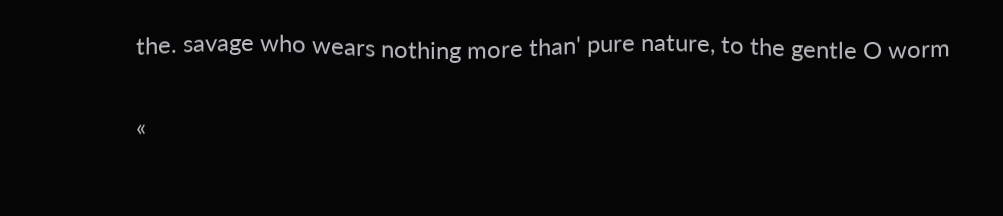the. savage who wears nothing more than' pure nature, to the gentle O worm

«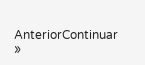AnteriorContinuar »